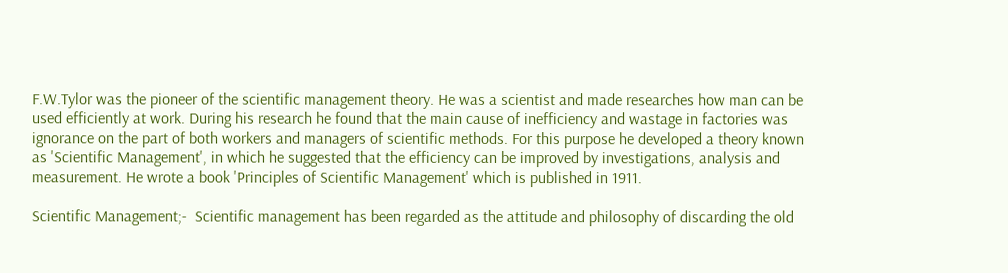F.W.Tylor was the pioneer of the scientific management theory. He was a scientist and made researches how man can be used efficiently at work. During his research he found that the main cause of inefficiency and wastage in factories was ignorance on the part of both workers and managers of scientific methods. For this purpose he developed a theory known as 'Scientific Management', in which he suggested that the efficiency can be improved by investigations, analysis and measurement. He wrote a book 'Principles of Scientific Management' which is published in 1911.

Scientific Management;-  Scientific management has been regarded as the attitude and philosophy of discarding the old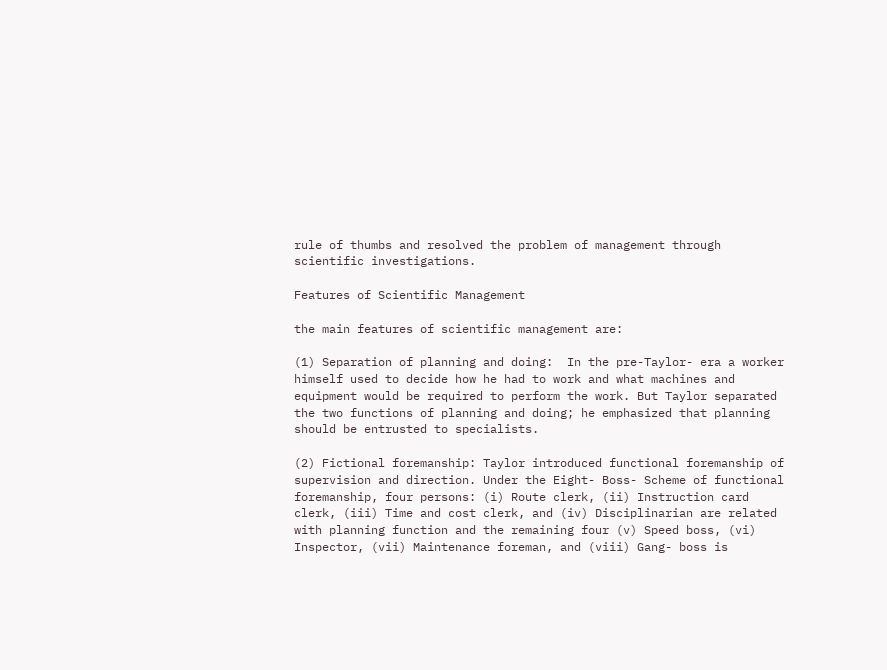rule of thumbs and resolved the problem of management through scientific investigations.

Features of Scientific Management

the main features of scientific management are:

(1) Separation of planning and doing:  In the pre-Taylor- era a worker himself used to decide how he had to work and what machines and equipment would be required to perform the work. But Taylor separated the two functions of planning and doing; he emphasized that planning should be entrusted to specialists.

(2) Fictional foremanship: Taylor introduced functional foremanship of supervision and direction. Under the Eight- Boss- Scheme of functional foremanship, four persons: (i) Route clerk, (ii) Instruction card clerk, (iii) Time and cost clerk, and (iv) Disciplinarian are related with planning function and the remaining four (v) Speed boss, (vi) Inspector, (vii) Maintenance foreman, and (viii) Gang- boss is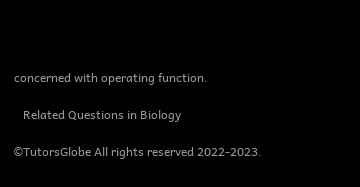concerned with operating function.

   Related Questions in Biology

©TutorsGlobe All rights reserved 2022-2023.